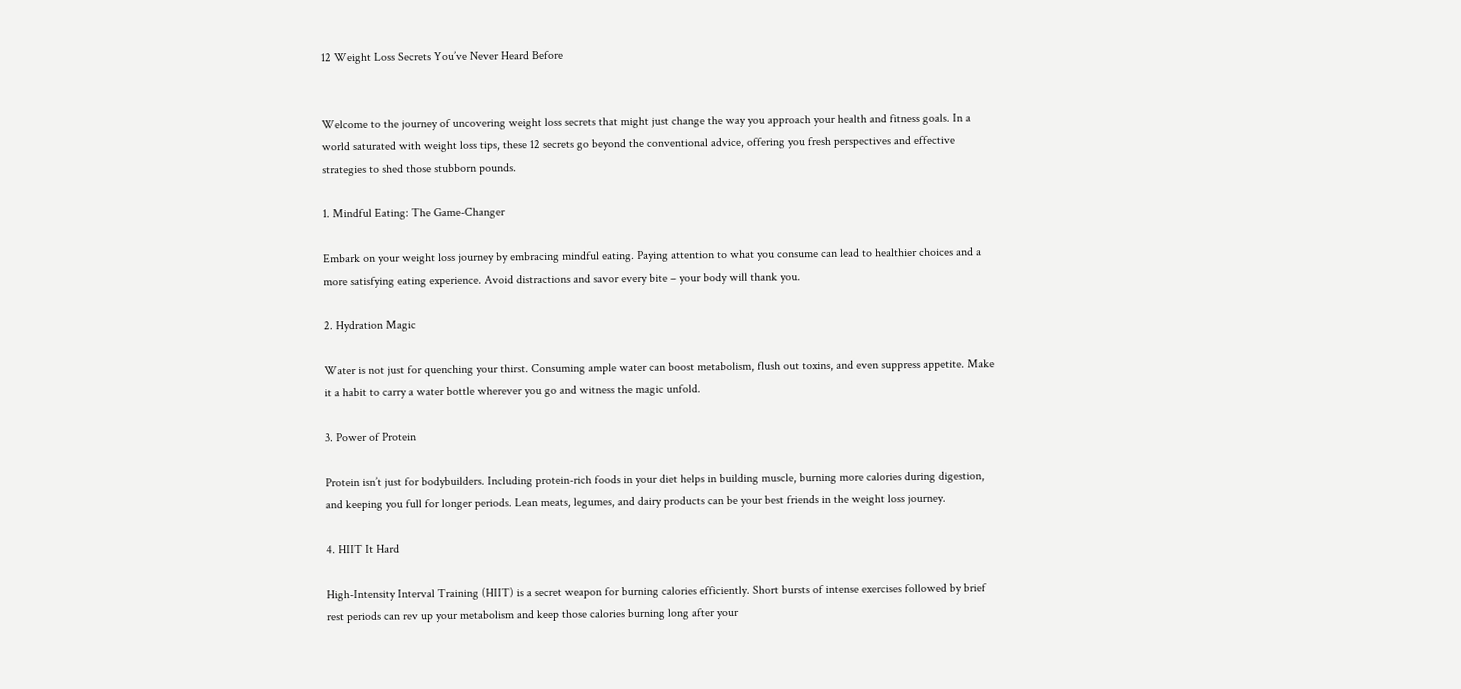12 Weight Loss Secrets You’ve Never Heard Before


Welcome to the journey of uncovering weight loss secrets that might just change the way you approach your health and fitness goals. In a world saturated with weight loss tips, these 12 secrets go beyond the conventional advice, offering you fresh perspectives and effective strategies to shed those stubborn pounds.

1. Mindful Eating: The Game-Changer

Embark on your weight loss journey by embracing mindful eating. Paying attention to what you consume can lead to healthier choices and a more satisfying eating experience. Avoid distractions and savor every bite – your body will thank you.

2. Hydration Magic

Water is not just for quenching your thirst. Consuming ample water can boost metabolism, flush out toxins, and even suppress appetite. Make it a habit to carry a water bottle wherever you go and witness the magic unfold.

3. Power of Protein

Protein isn’t just for bodybuilders. Including protein-rich foods in your diet helps in building muscle, burning more calories during digestion, and keeping you full for longer periods. Lean meats, legumes, and dairy products can be your best friends in the weight loss journey.

4. HIIT It Hard

High-Intensity Interval Training (HIIT) is a secret weapon for burning calories efficiently. Short bursts of intense exercises followed by brief rest periods can rev up your metabolism and keep those calories burning long after your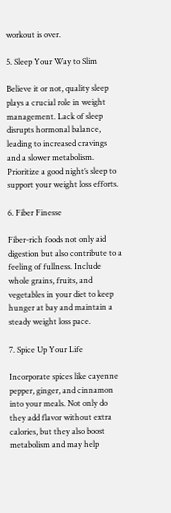workout is over.

5. Sleep Your Way to Slim

Believe it or not, quality sleep plays a crucial role in weight management. Lack of sleep disrupts hormonal balance, leading to increased cravings and a slower metabolism. Prioritize a good night’s sleep to support your weight loss efforts.

6. Fiber Finesse

Fiber-rich foods not only aid digestion but also contribute to a feeling of fullness. Include whole grains, fruits, and vegetables in your diet to keep hunger at bay and maintain a steady weight loss pace.

7. Spice Up Your Life

Incorporate spices like cayenne pepper, ginger, and cinnamon into your meals. Not only do they add flavor without extra calories, but they also boost metabolism and may help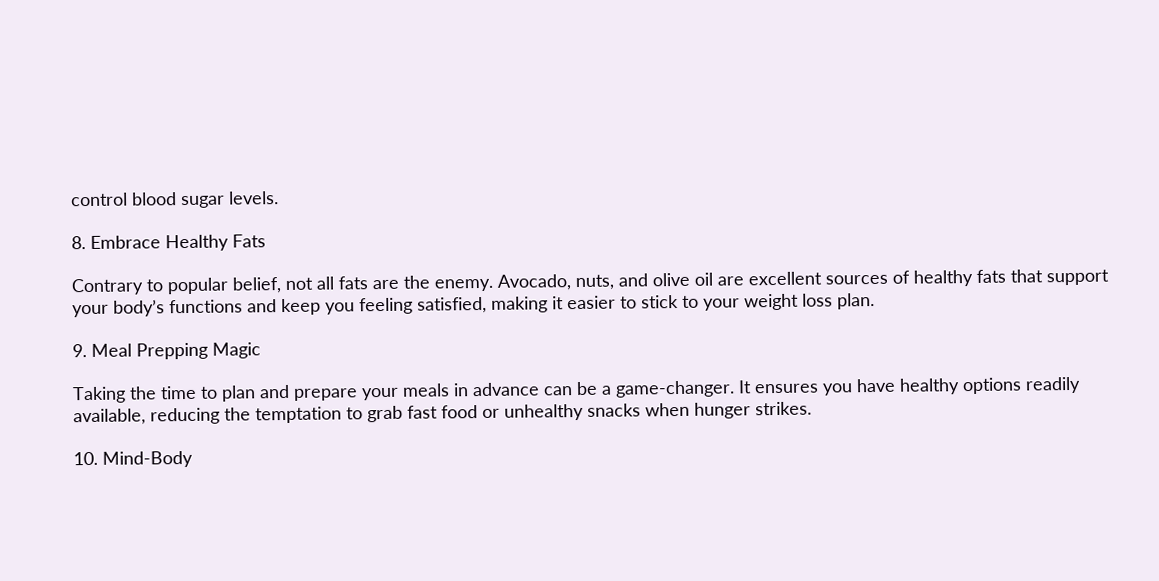control blood sugar levels.

8. Embrace Healthy Fats

Contrary to popular belief, not all fats are the enemy. Avocado, nuts, and olive oil are excellent sources of healthy fats that support your body’s functions and keep you feeling satisfied, making it easier to stick to your weight loss plan.

9. Meal Prepping Magic

Taking the time to plan and prepare your meals in advance can be a game-changer. It ensures you have healthy options readily available, reducing the temptation to grab fast food or unhealthy snacks when hunger strikes.

10. Mind-Body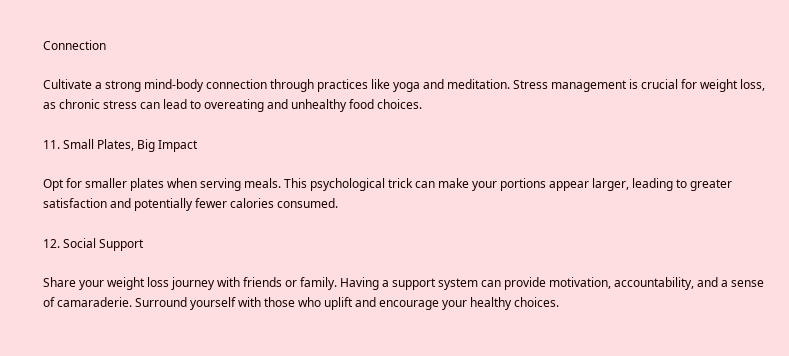Connection

Cultivate a strong mind-body connection through practices like yoga and meditation. Stress management is crucial for weight loss, as chronic stress can lead to overeating and unhealthy food choices.

11. Small Plates, Big Impact

Opt for smaller plates when serving meals. This psychological trick can make your portions appear larger, leading to greater satisfaction and potentially fewer calories consumed.

12. Social Support

Share your weight loss journey with friends or family. Having a support system can provide motivation, accountability, and a sense of camaraderie. Surround yourself with those who uplift and encourage your healthy choices.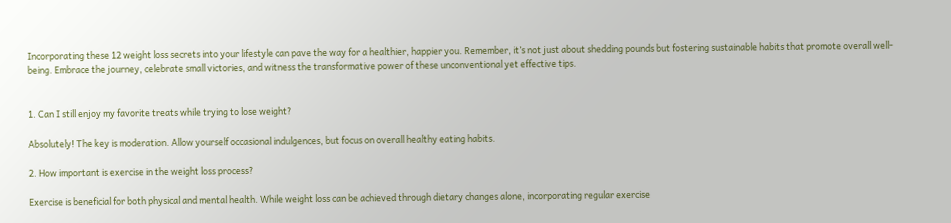Incorporating these 12 weight loss secrets into your lifestyle can pave the way for a healthier, happier you. Remember, it’s not just about shedding pounds but fostering sustainable habits that promote overall well-being. Embrace the journey, celebrate small victories, and witness the transformative power of these unconventional yet effective tips.


1. Can I still enjoy my favorite treats while trying to lose weight?

Absolutely! The key is moderation. Allow yourself occasional indulgences, but focus on overall healthy eating habits.

2. How important is exercise in the weight loss process?

Exercise is beneficial for both physical and mental health. While weight loss can be achieved through dietary changes alone, incorporating regular exercise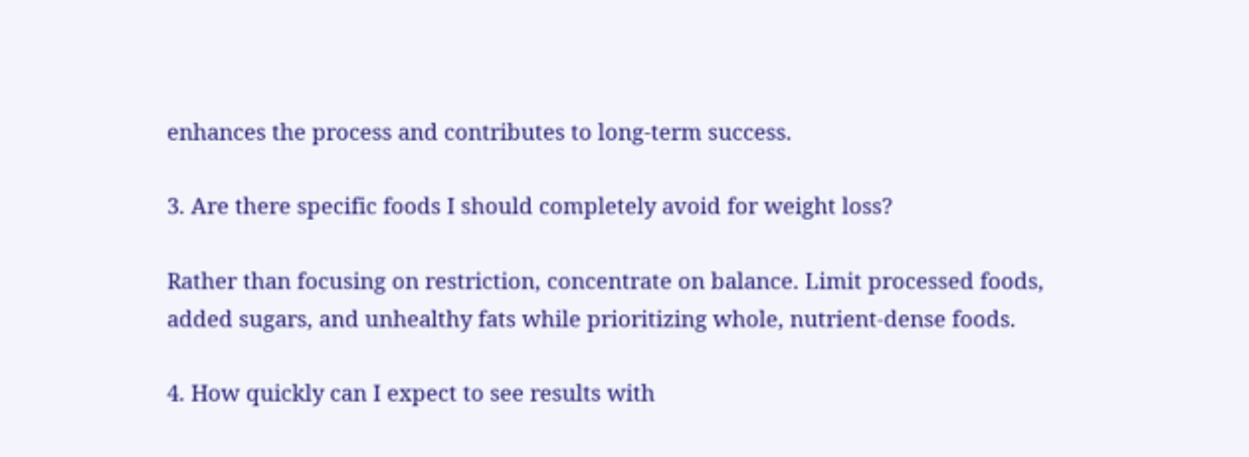enhances the process and contributes to long-term success.

3. Are there specific foods I should completely avoid for weight loss?

Rather than focusing on restriction, concentrate on balance. Limit processed foods, added sugars, and unhealthy fats while prioritizing whole, nutrient-dense foods.

4. How quickly can I expect to see results with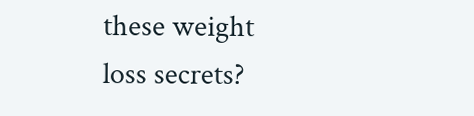these weight loss secrets?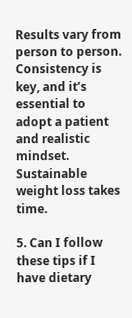Results vary from person to person. Consistency is key, and it’s essential to adopt a patient and realistic mindset. Sustainable weight loss takes time.

5. Can I follow these tips if I have dietary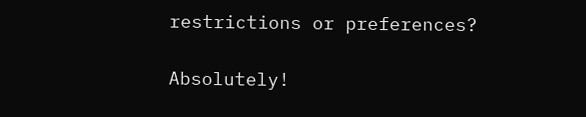restrictions or preferences?

Absolutely!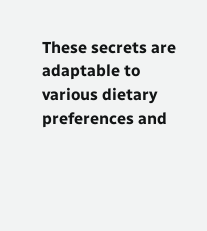These secrets are adaptable to various dietary preferences and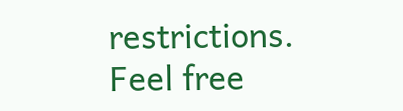restrictions. Feel free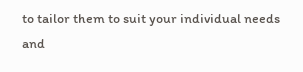to tailor them to suit your individual needs and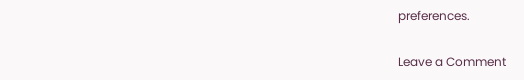preferences.

Leave a Comment